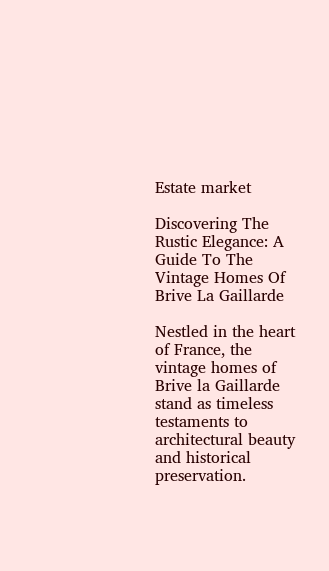Estate market

Discovering The Rustic Elegance: A Guide To The Vintage Homes Of Brive La Gaillarde

Nestled in the heart of France, the vintage homes of Brive la Gaillarde stand as timeless testaments to architectural beauty and historical preservation.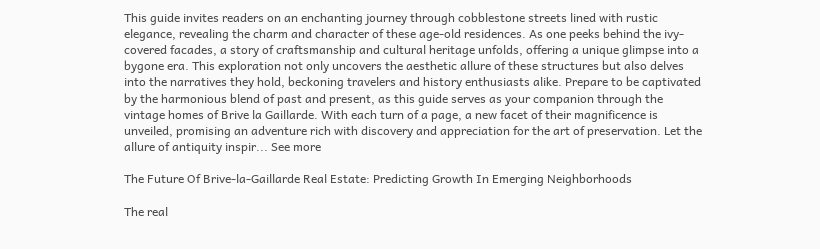This guide invites readers on an enchanting journey through cobblestone streets lined with rustic elegance, revealing the charm and character of these age-old residences. As one peeks behind the ivy-covered facades, a story of craftsmanship and cultural heritage unfolds, offering a unique glimpse into a bygone era. This exploration not only uncovers the aesthetic allure of these structures but also delves into the narratives they hold, beckoning travelers and history enthusiasts alike. Prepare to be captivated by the harmonious blend of past and present, as this guide serves as your companion through the vintage homes of Brive la Gaillarde. With each turn of a page, a new facet of their magnificence is unveiled, promising an adventure rich with discovery and appreciation for the art of preservation. Let the allure of antiquity inspir... See more

The Future Of Brive-la-Gaillarde Real Estate: Predicting Growth In Emerging Neighborhoods

The real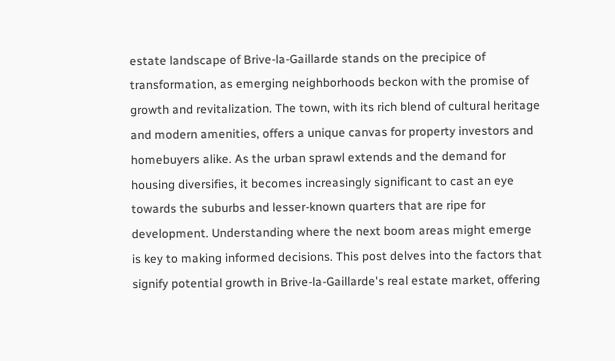estate landscape of Brive-la-Gaillarde stands on the precipice of transformation, as emerging neighborhoods beckon with the promise of growth and revitalization. The town, with its rich blend of cultural heritage and modern amenities, offers a unique canvas for property investors and homebuyers alike. As the urban sprawl extends and the demand for housing diversifies, it becomes increasingly significant to cast an eye towards the suburbs and lesser-known quarters that are ripe for development. Understanding where the next boom areas might emerge is key to making informed decisions. This post delves into the factors that signify potential growth in Brive-la-Gaillarde's real estate market, offering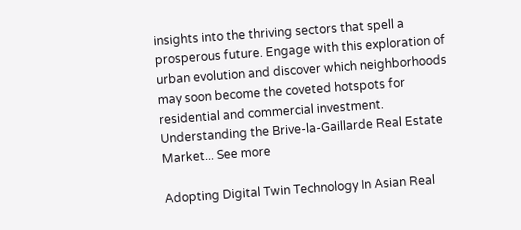insights into the thriving sectors that spell a prosperous future. Engage with this exploration of urban evolution and discover which neighborhoods may soon become the coveted hotspots for residential and commercial investment. Understanding the Brive-la-Gaillarde Real Estate Market... See more

Adopting Digital Twin Technology In Asian Real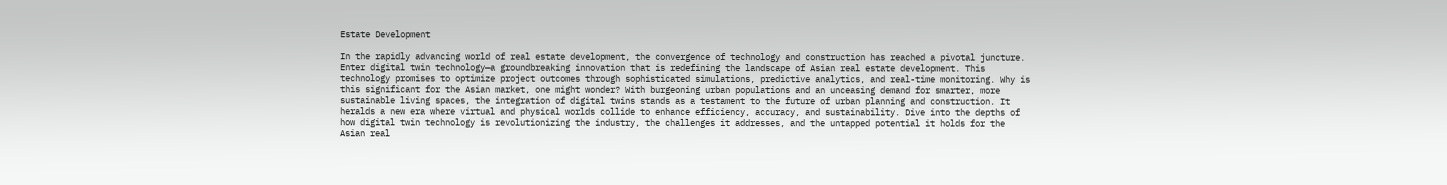Estate Development

In the rapidly advancing world of real estate development, the convergence of technology and construction has reached a pivotal juncture. Enter digital twin technology—a groundbreaking innovation that is redefining the landscape of Asian real estate development. This technology promises to optimize project outcomes through sophisticated simulations, predictive analytics, and real-time monitoring. Why is this significant for the Asian market, one might wonder? With burgeoning urban populations and an unceasing demand for smarter, more sustainable living spaces, the integration of digital twins stands as a testament to the future of urban planning and construction. It heralds a new era where virtual and physical worlds collide to enhance efficiency, accuracy, and sustainability. Dive into the depths of how digital twin technology is revolutionizing the industry, the challenges it addresses, and the untapped potential it holds for the Asian real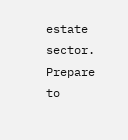estate sector. Prepare to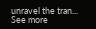unravel the tran... See more